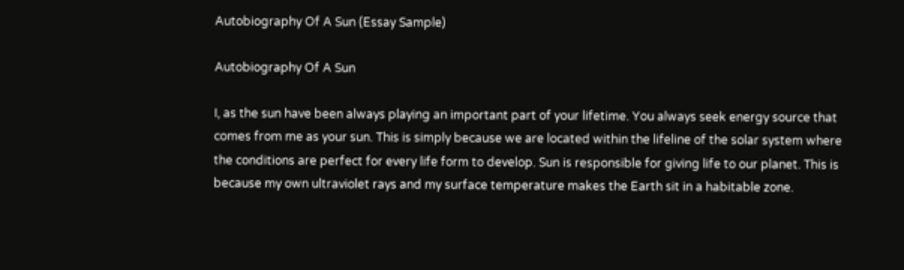Autobiography Of A Sun (Essay Sample)

Autobiography Of A Sun

I, as the sun have been always playing an important part of your lifetime. You always seek energy source that comes from me as your sun. This is simply because we are located within the lifeline of the solar system where the conditions are perfect for every life form to develop. Sun is responsible for giving life to our planet. This is because my own ultraviolet rays and my surface temperature makes the Earth sit in a habitable zone.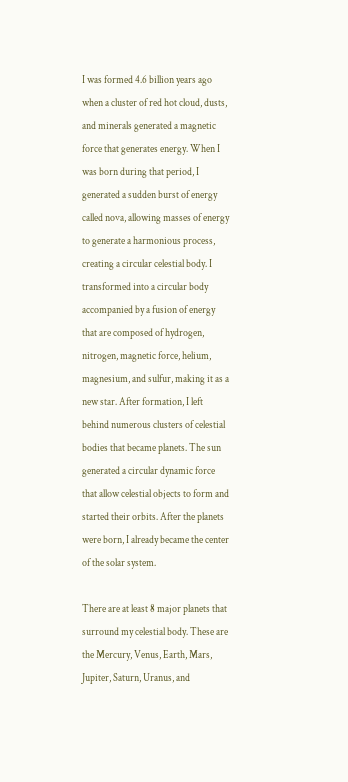I was formed 4.6 billion years ago when a cluster of red hot cloud, dusts, and minerals generated a magnetic force that generates energy. When I was born during that period, I generated a sudden burst of energy called nova, allowing masses of energy to generate a harmonious process, creating a circular celestial body. I transformed into a circular body accompanied by a fusion of energy that are composed of hydrogen, nitrogen, magnetic force, helium, magnesium, and sulfur, making it as a new star. After formation, I left behind numerous clusters of celestial bodies that became planets. The sun generated a circular dynamic force that allow celestial objects to form and started their orbits. After the planets were born, I already became the center of the solar system.

There are at least 8 major planets that surround my celestial body. These are the Mercury, Venus, Earth, Mars, Jupiter, Saturn, Uranus, and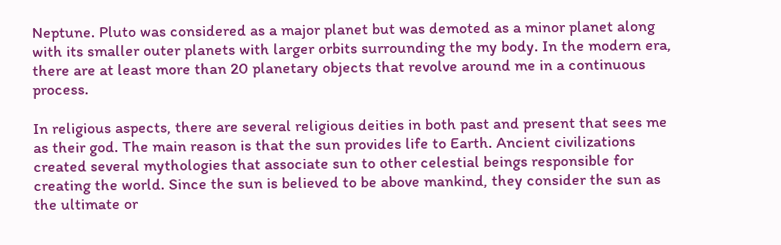Neptune. Pluto was considered as a major planet but was demoted as a minor planet along with its smaller outer planets with larger orbits surrounding the my body. In the modern era, there are at least more than 20 planetary objects that revolve around me in a continuous process.

In religious aspects, there are several religious deities in both past and present that sees me as their god. The main reason is that the sun provides life to Earth. Ancient civilizations created several mythologies that associate sun to other celestial beings responsible for creating the world. Since the sun is believed to be above mankind, they consider the sun as the ultimate or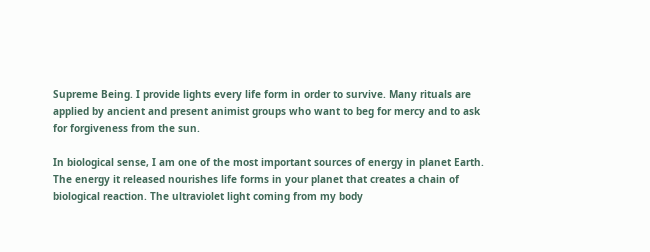Supreme Being. I provide lights every life form in order to survive. Many rituals are applied by ancient and present animist groups who want to beg for mercy and to ask for forgiveness from the sun.

In biological sense, I am one of the most important sources of energy in planet Earth. The energy it released nourishes life forms in your planet that creates a chain of biological reaction. The ultraviolet light coming from my body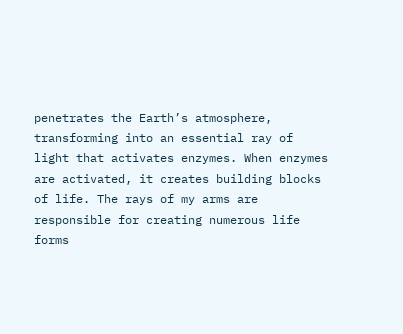penetrates the Earth’s atmosphere, transforming into an essential ray of light that activates enzymes. When enzymes are activated, it creates building blocks of life. The rays of my arms are responsible for creating numerous life forms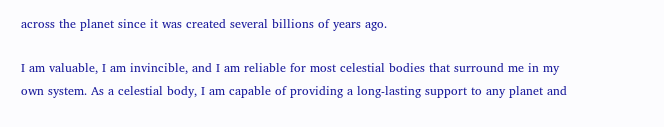across the planet since it was created several billions of years ago.

I am valuable, I am invincible, and I am reliable for most celestial bodies that surround me in my own system. As a celestial body, I am capable of providing a long-lasting support to any planet and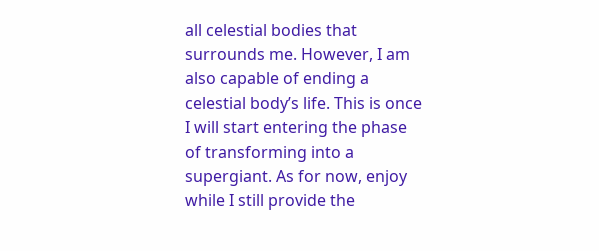all celestial bodies that surrounds me. However, I am also capable of ending a celestial body’s life. This is once I will start entering the phase of transforming into a supergiant. As for now, enjoy while I still provide the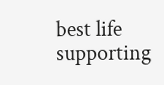best life supporting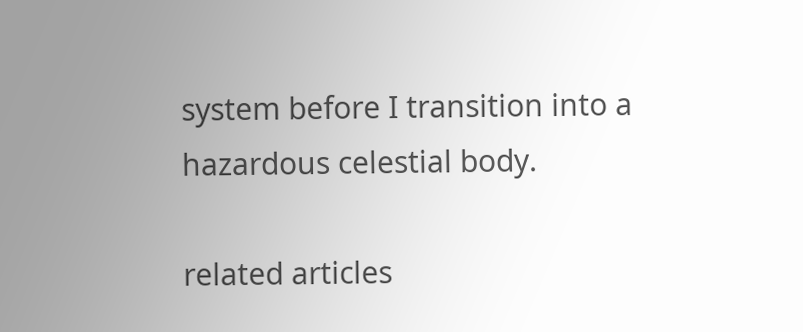system before I transition into a hazardous celestial body.

related articles